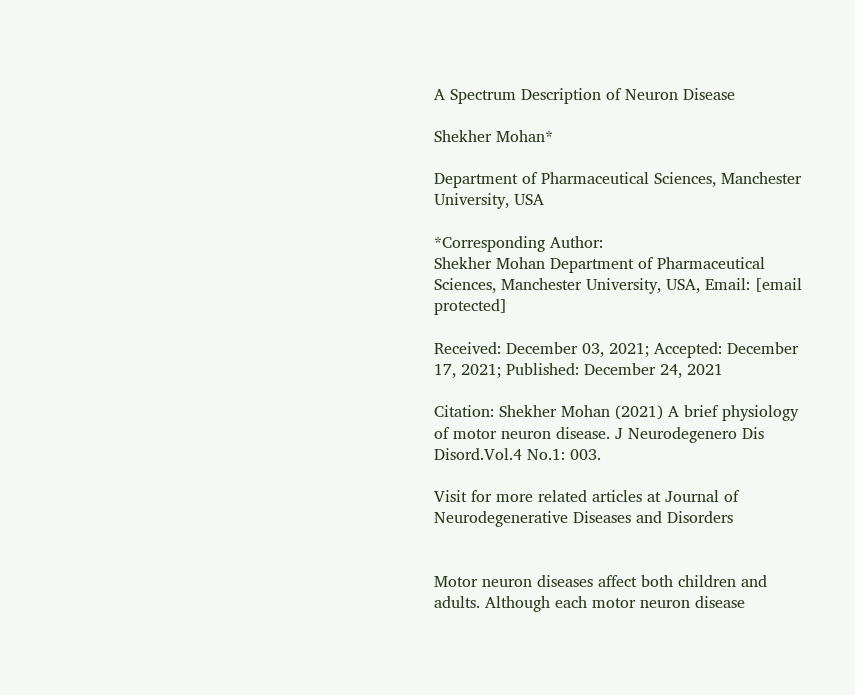A Spectrum Description of Neuron Disease

Shekher Mohan*

Department of Pharmaceutical Sciences, Manchester University, USA

*Corresponding Author:
Shekher Mohan Department of Pharmaceutical Sciences, Manchester University, USA, Email: [email protected]

Received: December 03, 2021; Accepted: December 17, 2021; Published: December 24, 2021

Citation: Shekher Mohan (2021) A brief physiology of motor neuron disease. J Neurodegenero Dis Disord.Vol.4 No.1: 003.

Visit for more related articles at Journal of Neurodegenerative Diseases and Disorders


Motor neuron diseases affect both children and adults. Although each motor neuron disease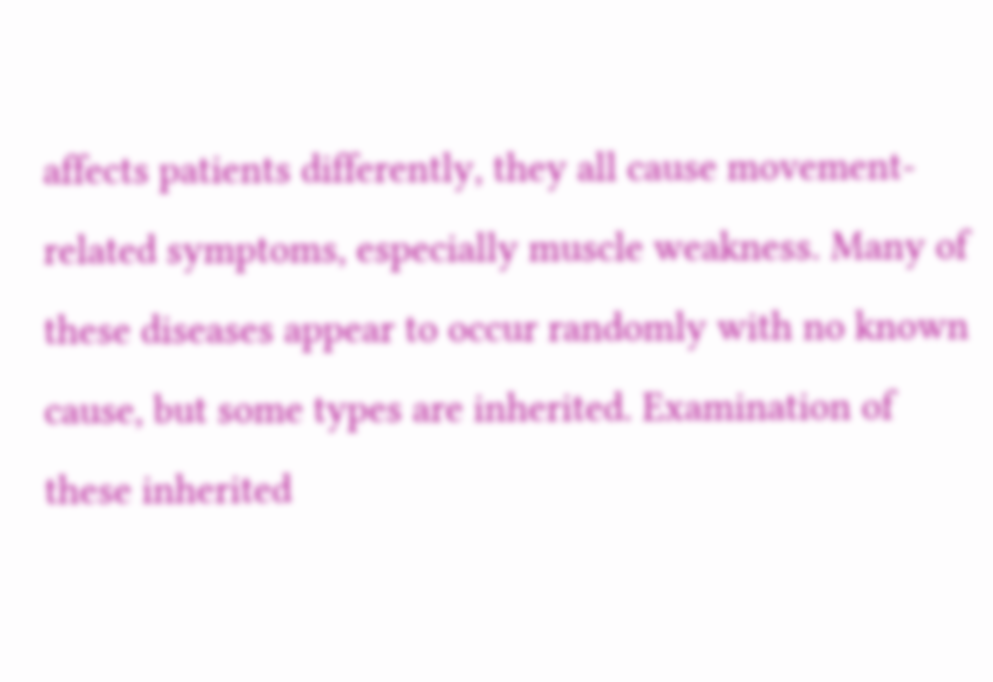affects patients differently, they all cause movement-related symptoms, especially muscle weakness. Many of these diseases appear to occur randomly with no known cause, but some types are inherited. Examination of these inherited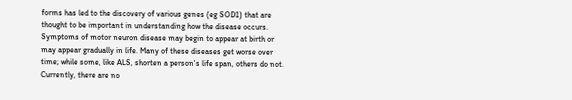forms has led to the discovery of various genes (eg SOD1) that are thought to be important in understanding how the disease occurs. Symptoms of motor neuron disease may begin to appear at birth or may appear gradually in life. Many of these diseases get worse over time; while some, like ALS, shorten a person's life span, others do not. Currently, there are no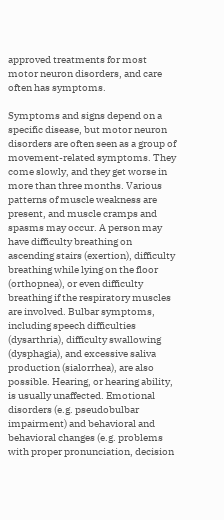approved treatments for most motor neuron disorders, and care often has symptoms.

Symptoms and signs depend on a specific disease, but motor neuron disorders are often seen as a group of movement-related symptoms. They come slowly, and they get worse in more than three months. Various patterns of muscle weakness are present, and muscle cramps and spasms may occur. A person may have difficulty breathing on ascending stairs (exertion), difficulty breathing while lying on the floor (orthopnea), or even difficulty breathing if the respiratory muscles are involved. Bulbar symptoms, including speech difficulties (dysarthria), difficulty swallowing (dysphagia), and excessive saliva production (sialorrhea), are also possible. Hearing, or hearing ability, is usually unaffected. Emotional disorders (e.g. pseudobulbar impairment) and behavioral and behavioral changes (e.g. problems with proper pronunciation, decision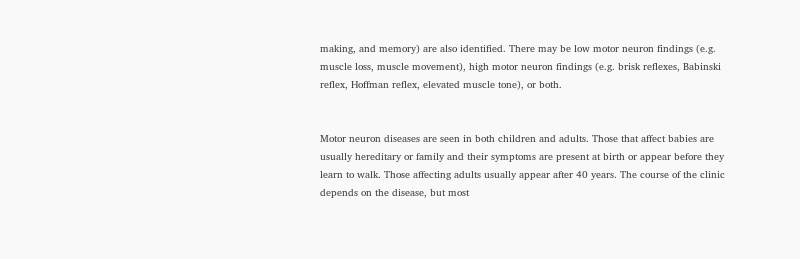making, and memory) are also identified. There may be low motor neuron findings (e.g. muscle loss, muscle movement), high motor neuron findings (e.g. brisk reflexes, Babinski reflex, Hoffman reflex, elevated muscle tone), or both.


Motor neuron diseases are seen in both children and adults. Those that affect babies are usually hereditary or family and their symptoms are present at birth or appear before they learn to walk. Those affecting adults usually appear after 40 years. The course of the clinic depends on the disease, but most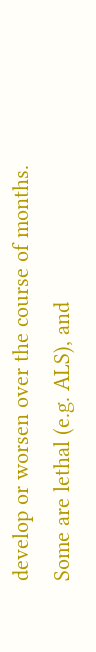develop or worsen over the course of months. Some are lethal (e.g. ALS), and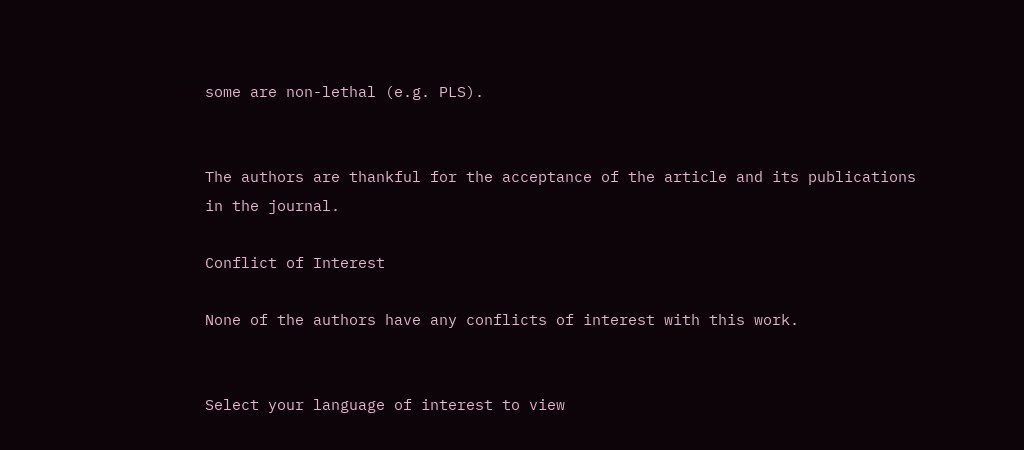some are non-lethal (e.g. PLS).


The authors are thankful for the acceptance of the article and its publications in the journal.

Conflict of Interest

None of the authors have any conflicts of interest with this work.


Select your language of interest to view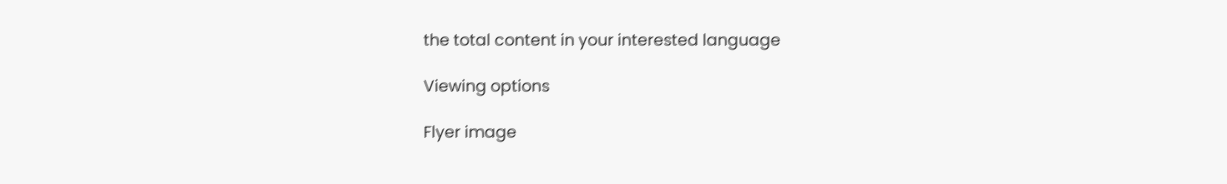the total content in your interested language

Viewing options

Flyer image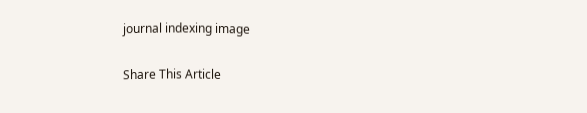journal indexing image

Share This Article